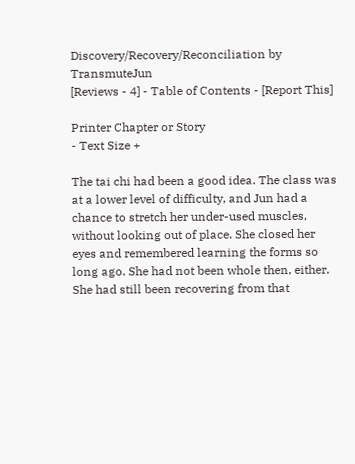Discovery/Recovery/Reconciliation by TransmuteJun
[Reviews - 4] - Table of Contents - [Report This]

Printer Chapter or Story
- Text Size +

The tai chi had been a good idea. The class was at a lower level of difficulty, and Jun had a chance to stretch her under-used muscles, without looking out of place. She closed her eyes and remembered learning the forms so long ago. She had not been whole then, either. She had still been recovering from that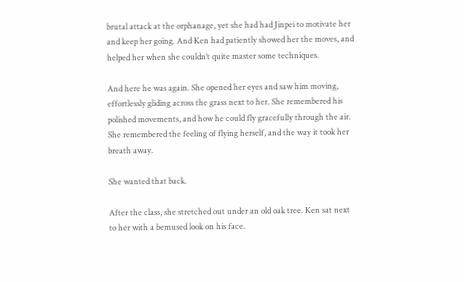brutal attack at the orphanage, yet she had had Jinpei to motivate her and keep her going. And Ken had patiently showed her the moves, and helped her when she couldn’t quite master some techniques.

And here he was again. She opened her eyes and saw him moving, effortlessly gliding across the grass next to her. She remembered his polished movements, and how he could fly gracefully through the air. She remembered the feeling of flying herself, and the way it took her breath away.

She wanted that back.

After the class, she stretched out under an old oak tree. Ken sat next to her with a bemused look on his face.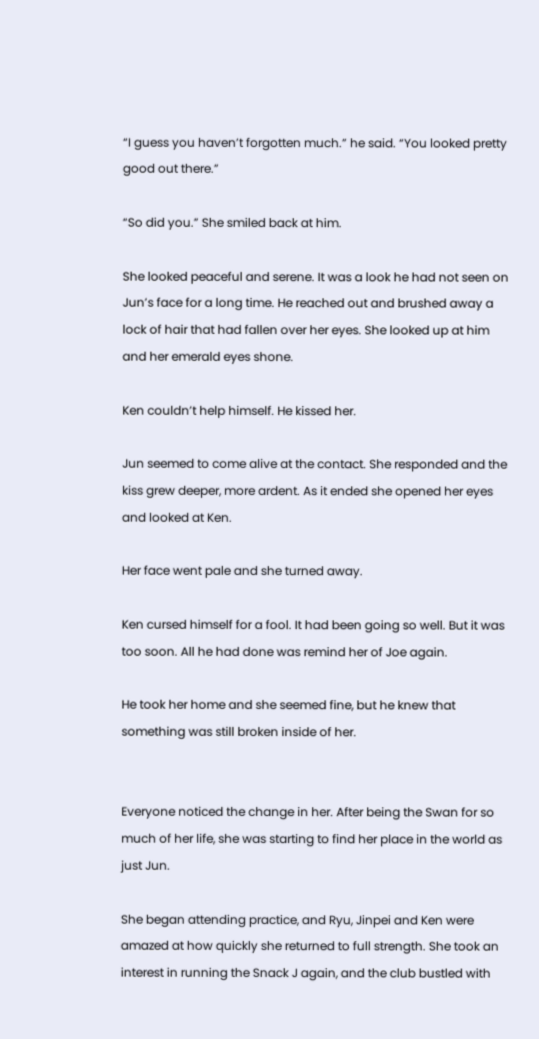“I guess you haven’t forgotten much.” he said. “You looked pretty good out there.”

“So did you.” She smiled back at him.

She looked peaceful and serene. It was a look he had not seen on Jun’s face for a long time. He reached out and brushed away a lock of hair that had fallen over her eyes. She looked up at him and her emerald eyes shone.

Ken couldn’t help himself. He kissed her.

Jun seemed to come alive at the contact. She responded and the kiss grew deeper, more ardent. As it ended she opened her eyes and looked at Ken.

Her face went pale and she turned away.

Ken cursed himself for a fool. It had been going so well. But it was too soon. All he had done was remind her of Joe again.

He took her home and she seemed fine, but he knew that something was still broken inside of her.


Everyone noticed the change in her. After being the Swan for so much of her life, she was starting to find her place in the world as just Jun.

She began attending practice, and Ryu, Jinpei and Ken were amazed at how quickly she returned to full strength. She took an interest in running the Snack J again, and the club bustled with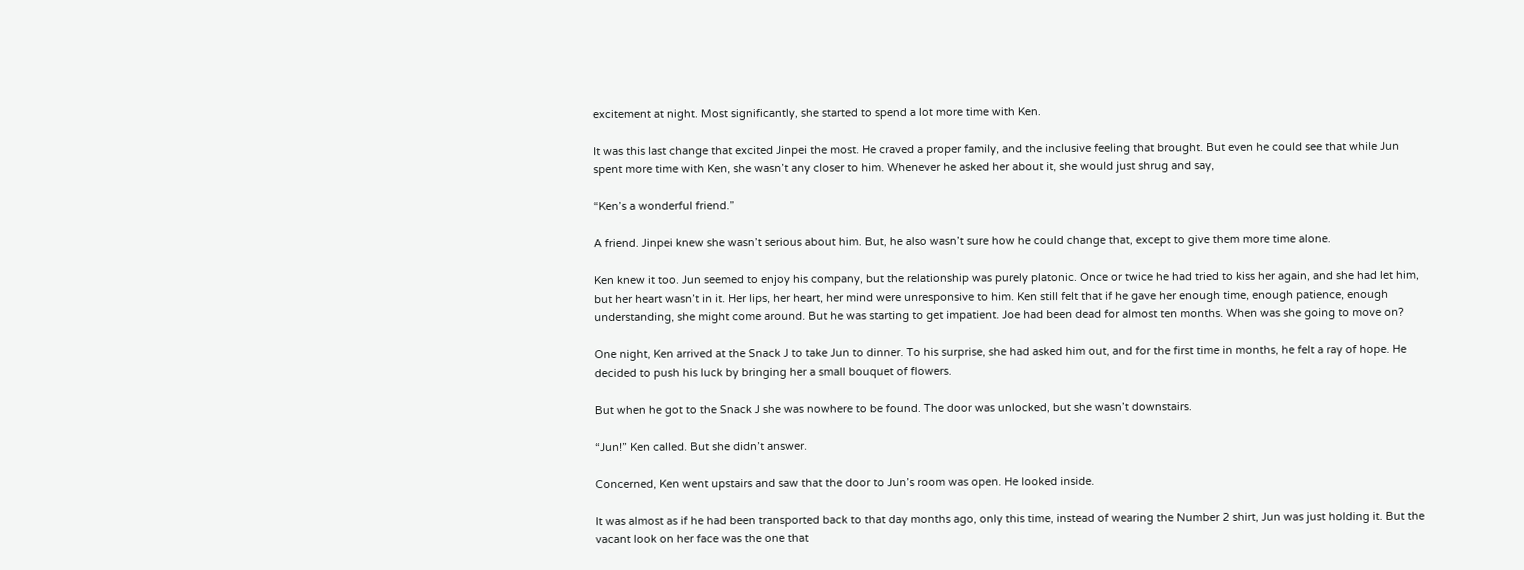excitement at night. Most significantly, she started to spend a lot more time with Ken.

It was this last change that excited Jinpei the most. He craved a proper family, and the inclusive feeling that brought. But even he could see that while Jun spent more time with Ken, she wasn’t any closer to him. Whenever he asked her about it, she would just shrug and say,

“Ken’s a wonderful friend.”

A friend. Jinpei knew she wasn’t serious about him. But, he also wasn’t sure how he could change that, except to give them more time alone.

Ken knew it too. Jun seemed to enjoy his company, but the relationship was purely platonic. Once or twice he had tried to kiss her again, and she had let him, but her heart wasn’t in it. Her lips, her heart, her mind were unresponsive to him. Ken still felt that if he gave her enough time, enough patience, enough understanding, she might come around. But he was starting to get impatient. Joe had been dead for almost ten months. When was she going to move on?

One night, Ken arrived at the Snack J to take Jun to dinner. To his surprise, she had asked him out, and for the first time in months, he felt a ray of hope. He decided to push his luck by bringing her a small bouquet of flowers.

But when he got to the Snack J she was nowhere to be found. The door was unlocked, but she wasn’t downstairs.

“Jun!” Ken called. But she didn’t answer.

Concerned, Ken went upstairs and saw that the door to Jun’s room was open. He looked inside.

It was almost as if he had been transported back to that day months ago, only this time, instead of wearing the Number 2 shirt, Jun was just holding it. But the vacant look on her face was the one that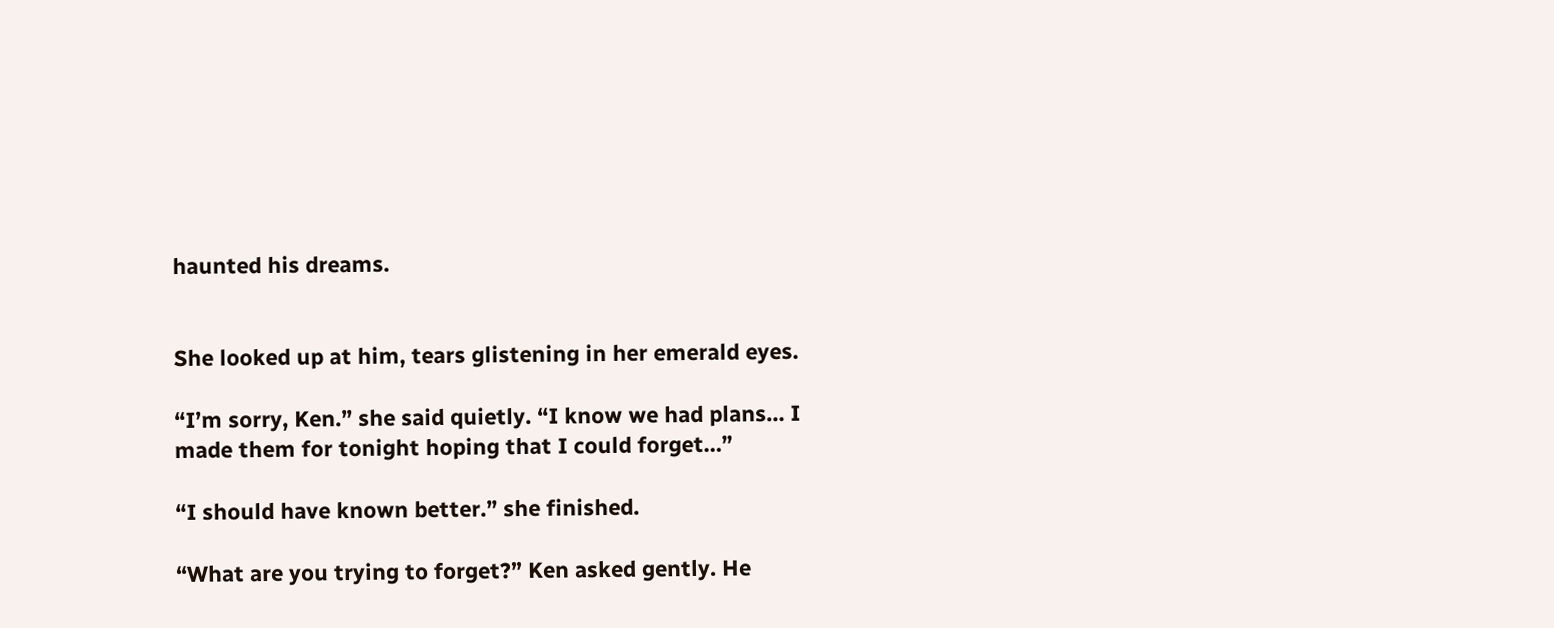haunted his dreams.


She looked up at him, tears glistening in her emerald eyes.

“I’m sorry, Ken.” she said quietly. “I know we had plans… I made them for tonight hoping that I could forget…”

“I should have known better.” she finished.

“What are you trying to forget?” Ken asked gently. He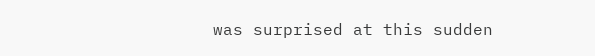was surprised at this sudden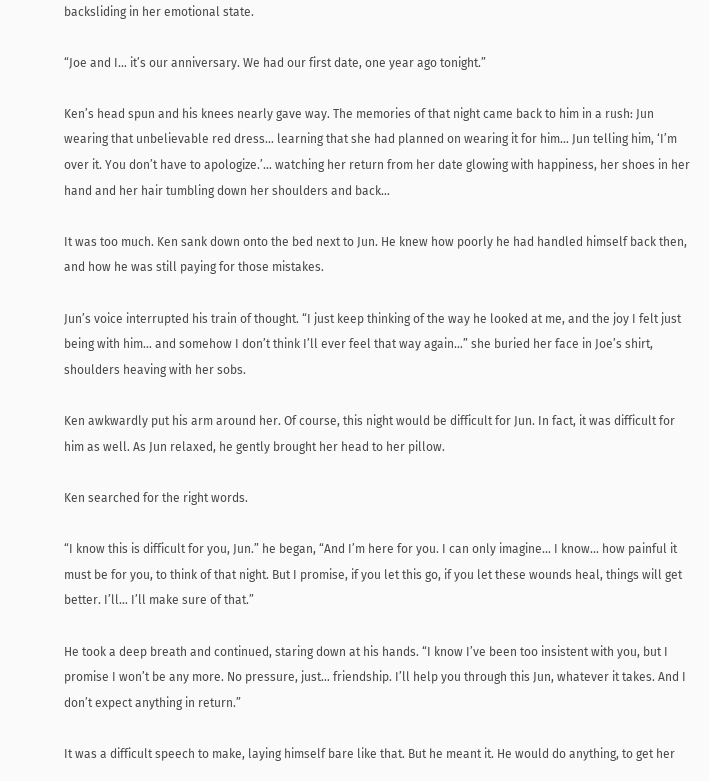backsliding in her emotional state.

“Joe and I… it’s our anniversary. We had our first date, one year ago tonight.”

Ken’s head spun and his knees nearly gave way. The memories of that night came back to him in a rush: Jun wearing that unbelievable red dress… learning that she had planned on wearing it for him… Jun telling him, ‘I’m over it. You don’t have to apologize.’… watching her return from her date glowing with happiness, her shoes in her hand and her hair tumbling down her shoulders and back…

It was too much. Ken sank down onto the bed next to Jun. He knew how poorly he had handled himself back then, and how he was still paying for those mistakes.

Jun’s voice interrupted his train of thought. “I just keep thinking of the way he looked at me, and the joy I felt just being with him… and somehow I don’t think I’ll ever feel that way again…” she buried her face in Joe’s shirt, shoulders heaving with her sobs.

Ken awkwardly put his arm around her. Of course, this night would be difficult for Jun. In fact, it was difficult for him as well. As Jun relaxed, he gently brought her head to her pillow.

Ken searched for the right words.

“I know this is difficult for you, Jun.” he began, “And I’m here for you. I can only imagine… I know… how painful it must be for you, to think of that night. But I promise, if you let this go, if you let these wounds heal, things will get better. I’ll… I’ll make sure of that.”

He took a deep breath and continued, staring down at his hands. “I know I’ve been too insistent with you, but I promise I won’t be any more. No pressure, just… friendship. I’ll help you through this Jun, whatever it takes. And I don’t expect anything in return.”

It was a difficult speech to make, laying himself bare like that. But he meant it. He would do anything, to get her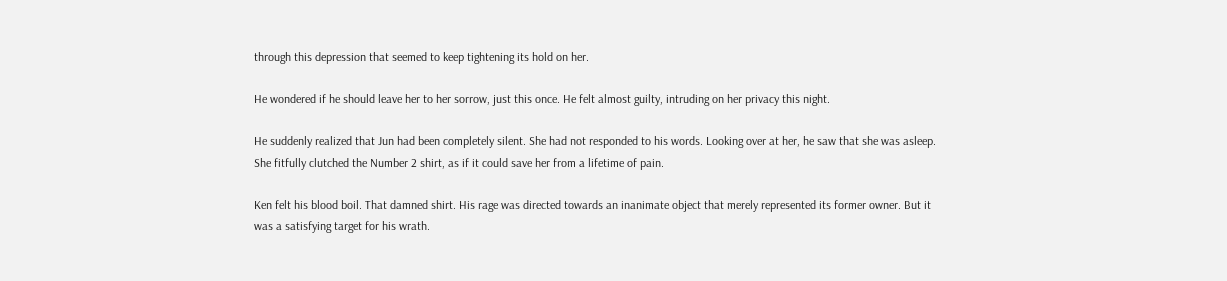through this depression that seemed to keep tightening its hold on her.

He wondered if he should leave her to her sorrow, just this once. He felt almost guilty, intruding on her privacy this night.

He suddenly realized that Jun had been completely silent. She had not responded to his words. Looking over at her, he saw that she was asleep. She fitfully clutched the Number 2 shirt, as if it could save her from a lifetime of pain.

Ken felt his blood boil. That damned shirt. His rage was directed towards an inanimate object that merely represented its former owner. But it was a satisfying target for his wrath.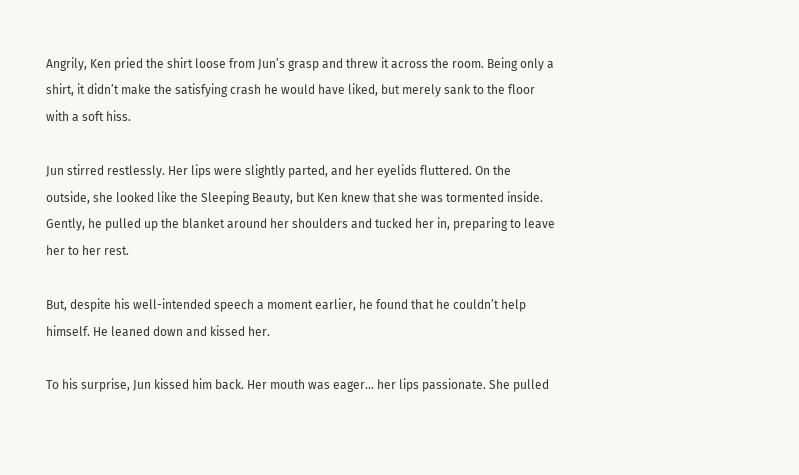Angrily, Ken pried the shirt loose from Jun’s grasp and threw it across the room. Being only a shirt, it didn’t make the satisfying crash he would have liked, but merely sank to the floor with a soft hiss.

Jun stirred restlessly. Her lips were slightly parted, and her eyelids fluttered. On the outside, she looked like the Sleeping Beauty, but Ken knew that she was tormented inside. Gently, he pulled up the blanket around her shoulders and tucked her in, preparing to leave her to her rest.

But, despite his well-intended speech a moment earlier, he found that he couldn’t help himself. He leaned down and kissed her.

To his surprise, Jun kissed him back. Her mouth was eager… her lips passionate. She pulled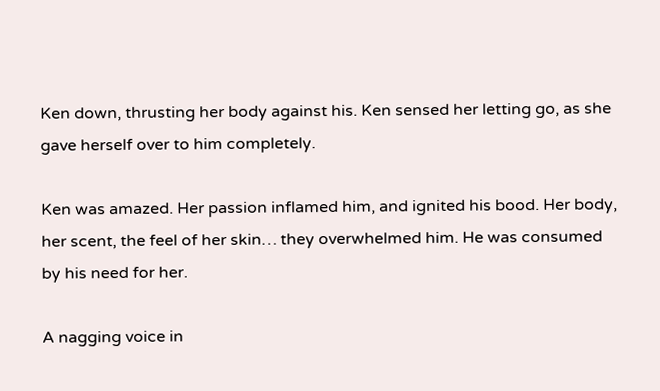Ken down, thrusting her body against his. Ken sensed her letting go, as she gave herself over to him completely.

Ken was amazed. Her passion inflamed him, and ignited his bood. Her body, her scent, the feel of her skin… they overwhelmed him. He was consumed by his need for her.

A nagging voice in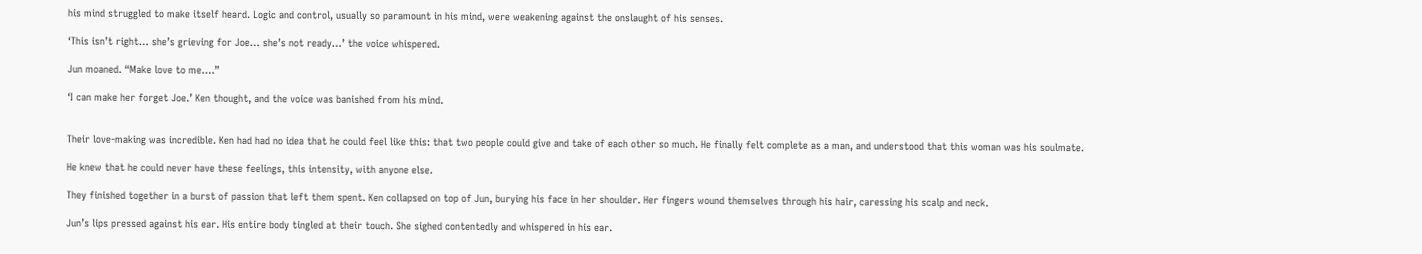his mind struggled to make itself heard. Logic and control, usually so paramount in his mind, were weakening against the onslaught of his senses.

‘This isn’t right… she’s grieving for Joe… she’s not ready…’ the voice whispered.

Jun moaned. “Make love to me….”

‘I can make her forget Joe.’ Ken thought, and the voice was banished from his mind.


Their love-making was incredible. Ken had had no idea that he could feel like this: that two people could give and take of each other so much. He finally felt complete as a man, and understood that this woman was his soulmate.

He knew that he could never have these feelings, this intensity, with anyone else.

They finished together in a burst of passion that left them spent. Ken collapsed on top of Jun, burying his face in her shoulder. Her fingers wound themselves through his hair, caressing his scalp and neck.

Jun’s lips pressed against his ear. His entire body tingled at their touch. She sighed contentedly and whispered in his ear.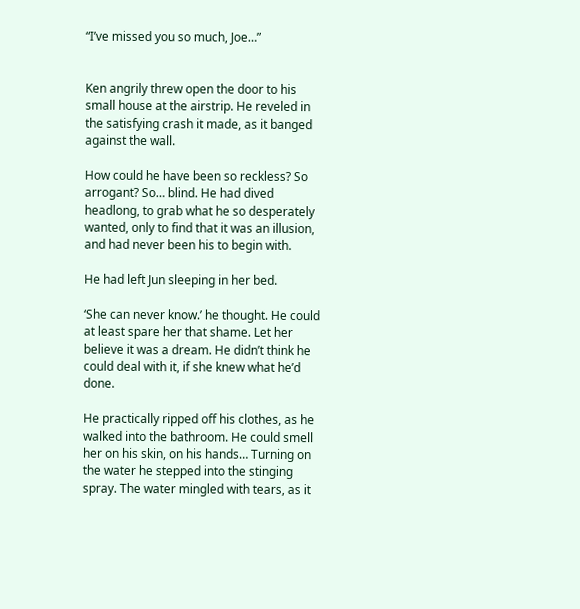“I’ve missed you so much, Joe…”


Ken angrily threw open the door to his small house at the airstrip. He reveled in the satisfying crash it made, as it banged against the wall.

How could he have been so reckless? So arrogant? So… blind. He had dived headlong, to grab what he so desperately wanted, only to find that it was an illusion, and had never been his to begin with.

He had left Jun sleeping in her bed.

‘She can never know.’ he thought. He could at least spare her that shame. Let her believe it was a dream. He didn’t think he could deal with it, if she knew what he’d done.

He practically ripped off his clothes, as he walked into the bathroom. He could smell her on his skin, on his hands… Turning on the water he stepped into the stinging spray. The water mingled with tears, as it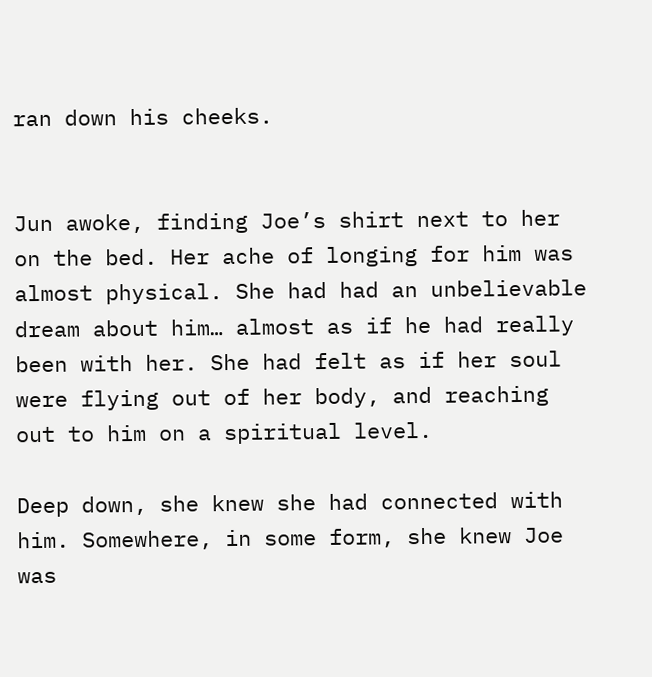ran down his cheeks.


Jun awoke, finding Joe’s shirt next to her on the bed. Her ache of longing for him was almost physical. She had had an unbelievable dream about him… almost as if he had really been with her. She had felt as if her soul were flying out of her body, and reaching out to him on a spiritual level.

Deep down, she knew she had connected with him. Somewhere, in some form, she knew Joe was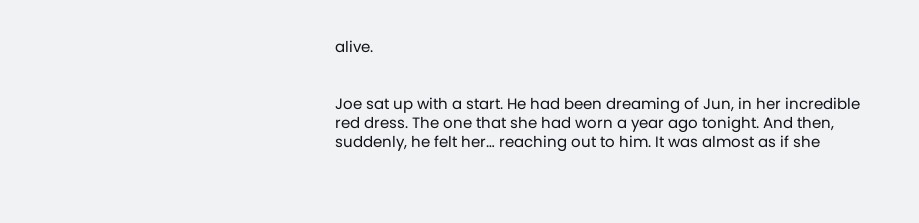alive.


Joe sat up with a start. He had been dreaming of Jun, in her incredible red dress. The one that she had worn a year ago tonight. And then, suddenly, he felt her… reaching out to him. It was almost as if she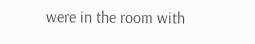were in the room with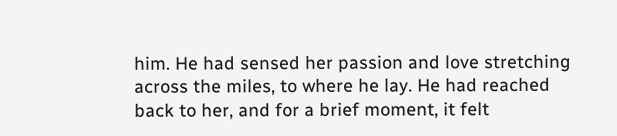him. He had sensed her passion and love stretching across the miles, to where he lay. He had reached back to her, and for a brief moment, it felt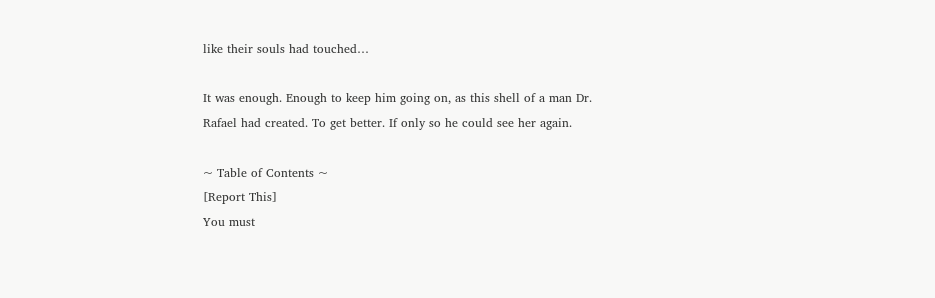like their souls had touched…

It was enough. Enough to keep him going on, as this shell of a man Dr. Rafael had created. To get better. If only so he could see her again.

~ Table of Contents ~
[Report This]
You must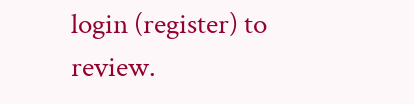login (register) to review.